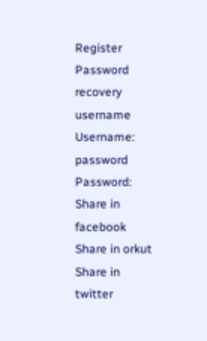Register     Password recovery
username Username:
password Password:
Share in facebook Share in orkut Share in twitter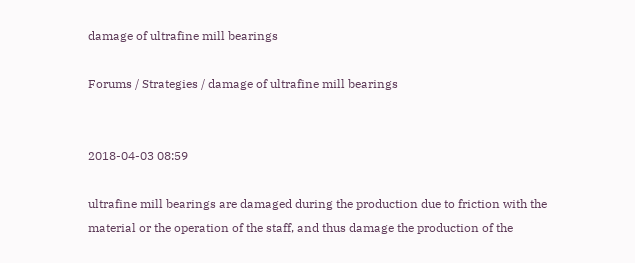damage of ultrafine mill bearings

Forums / Strategies / damage of ultrafine mill bearings


2018-04-03 08:59

ultrafine mill bearings are damaged during the production due to friction with the material or the operation of the staff, and thus damage the production of the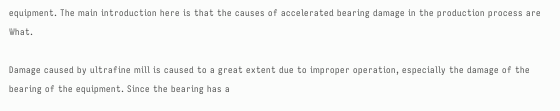equipment. The main introduction here is that the causes of accelerated bearing damage in the production process are What.

Damage caused by ultrafine mill is caused to a great extent due to improper operation, especially the damage of the bearing of the equipment. Since the bearing has a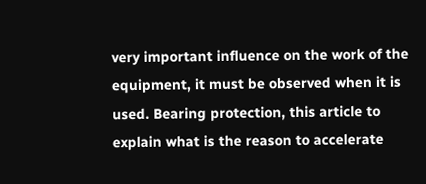very important influence on the work of the equipment, it must be observed when it is used. Bearing protection, this article to explain what is the reason to accelerate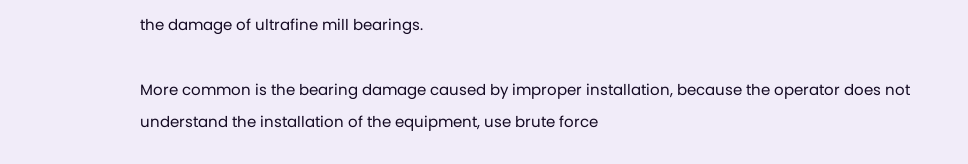the damage of ultrafine mill bearings.

More common is the bearing damage caused by improper installation, because the operator does not understand the installation of the equipment, use brute force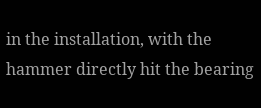in the installation, with the hammer directly hit the bearing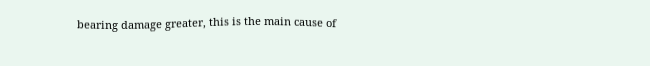bearing damage greater, this is the main cause of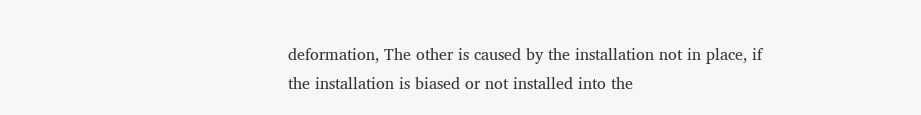deformation, The other is caused by the installation not in place, if the installation is biased or not installed into the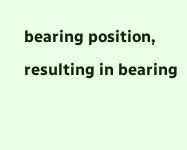bearing position, resulting in bearing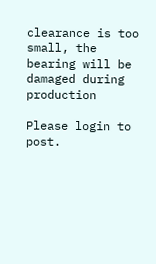clearance is too small, the bearing will be damaged during production

Please login to post.